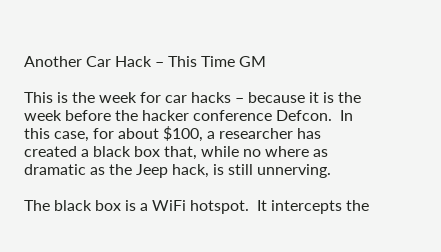Another Car Hack – This Time GM

This is the week for car hacks – because it is the week before the hacker conference Defcon.  In this case, for about $100, a researcher has created a black box that, while no where as dramatic as the Jeep hack, is still unnerving.

The black box is a WiFi hotspot.  It intercepts the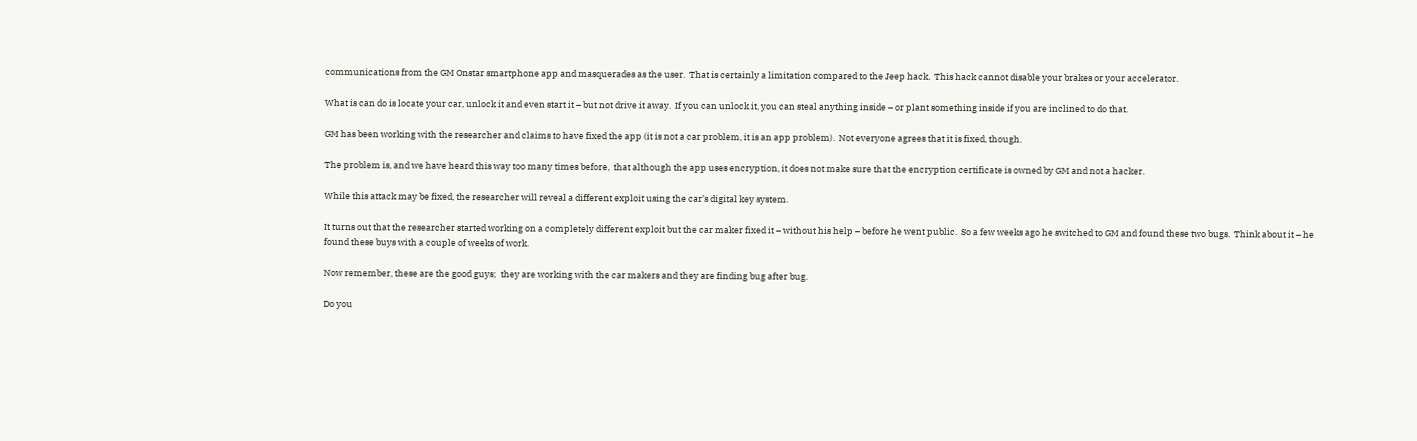communications from the GM Onstar smartphone app and masquerades as the user.  That is certainly a limitation compared to the Jeep hack.  This hack cannot disable your brakes or your accelerator.

What is can do is locate your car, unlock it and even start it – but not drive it away.  If you can unlock it, you can steal anything inside – or plant something inside if you are inclined to do that.

GM has been working with the researcher and claims to have fixed the app (it is not a car problem, it is an app problem).  Not everyone agrees that it is fixed, though.

The problem is, and we have heard this way too many times before,  that although the app uses encryption, it does not make sure that the encryption certificate is owned by GM and not a hacker.

While this attack may be fixed, the researcher will reveal a different exploit using the car’s digital key system.

It turns out that the researcher started working on a completely different exploit but the car maker fixed it – without his help – before he went public.  So a few weeks ago he switched to GM and found these two bugs.  Think about it – he found these buys with a couple of weeks of work.

Now remember, these are the good guys;  they are working with the car makers and they are finding bug after bug.

Do you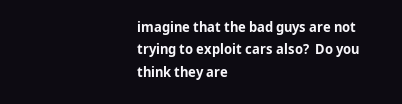imagine that the bad guys are not trying to exploit cars also?  Do you think they are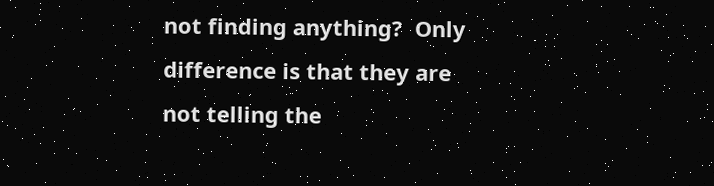not finding anything?  Only difference is that they are not telling the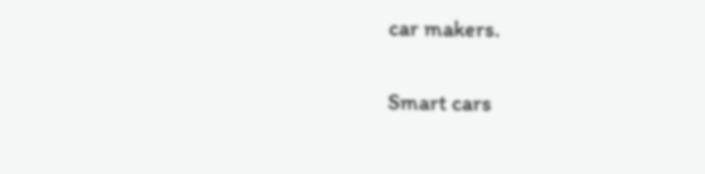car makers.

Smart cars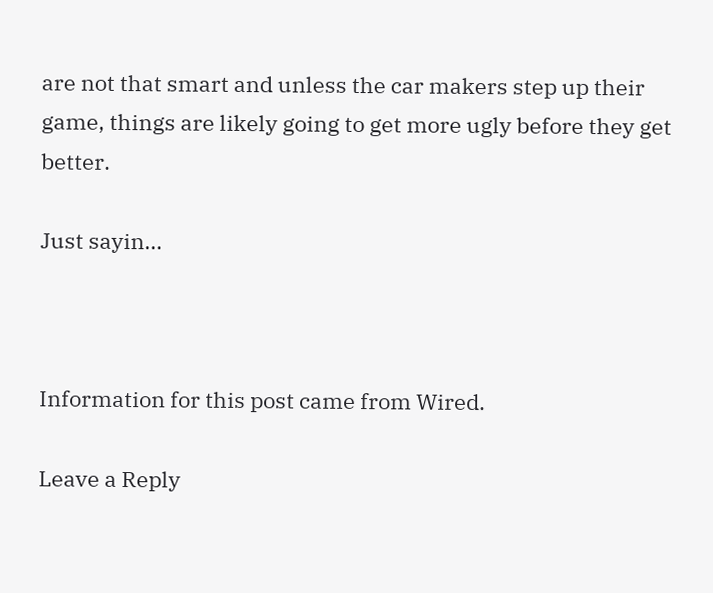are not that smart and unless the car makers step up their game, things are likely going to get more ugly before they get better.

Just sayin…



Information for this post came from Wired.

Leave a Reply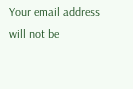Your email address will not be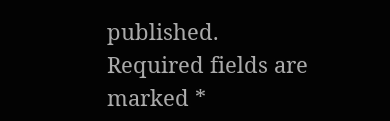published. Required fields are marked *